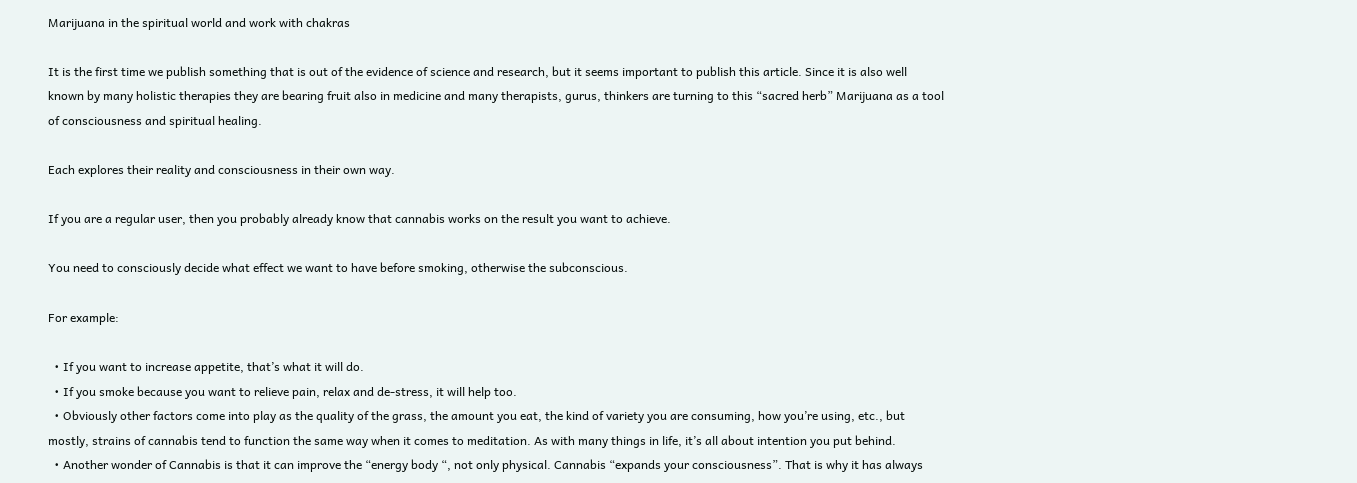Marijuana in the spiritual world and work with chakras

It is the first time we publish something that is out of the evidence of science and research, but it seems important to publish this article. Since it is also well known by many holistic therapies they are bearing fruit also in medicine and many therapists, gurus, thinkers are turning to this “sacred herb” Marijuana as a tool of consciousness and spiritual healing.

Each explores their reality and consciousness in their own way.

If you are a regular user, then you probably already know that cannabis works on the result you want to achieve.

You need to consciously decide what effect we want to have before smoking, otherwise the subconscious.

For example:

  • If you want to increase appetite, that’s what it will do.
  • If you smoke because you want to relieve pain, relax and de-stress, it will help too.
  • Obviously other factors come into play as the quality of the grass, the amount you eat, the kind of variety you are consuming, how you’re using, etc., but mostly, strains of cannabis tend to function the same way when it comes to meditation. As with many things in life, it’s all about intention you put behind.
  • Another wonder of Cannabis is that it can improve the “energy body “, not only physical. Cannabis “expands your consciousness”. That is why it has always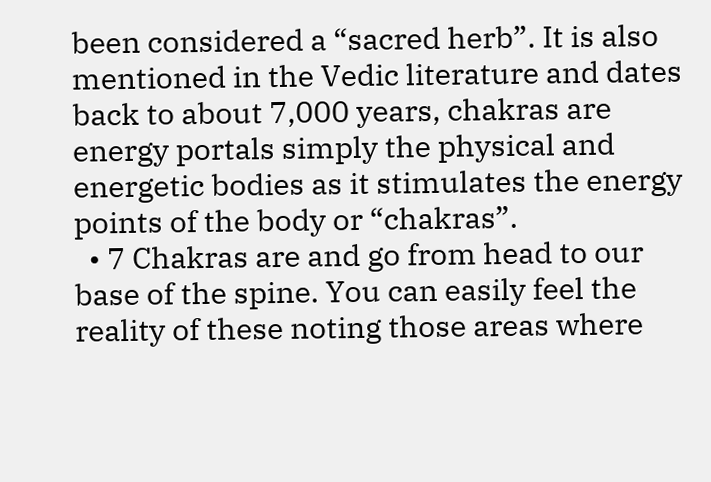been considered a “sacred herb”. It is also mentioned in the Vedic literature and dates back to about 7,000 years, chakras are energy portals simply the physical and energetic bodies as it stimulates the energy points of the body or “chakras”.
  • 7 Chakras are and go from head to our base of the spine. You can easily feel the reality of these noting those areas where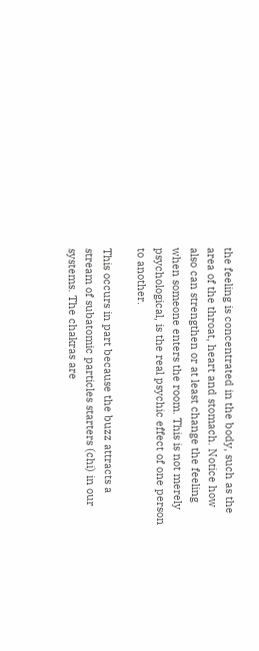the feeling is concentrated in the body, such as the area of the throat, heart and stomach. Notice how also can strengthen or at least change the feeling when someone enters the room. This is not merely psychological, is the real psychic effect of one person to another.

This occurs in part because the buzz attracts a stream of subatomic particles starters (chi) in our systems. The chakras are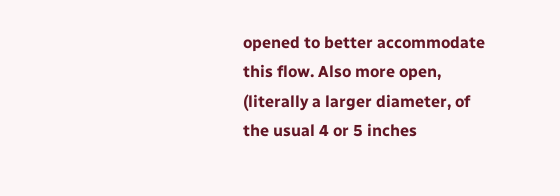opened to better accommodate this flow. Also more open, (literally a larger diameter, of the usual 4 or 5 inches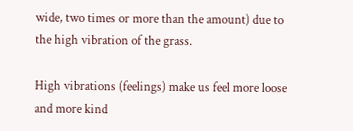wide, two times or more than the amount) due to the high vibration of the grass.

High vibrations (feelings) make us feel more loose and more kind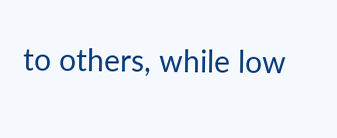to others, while low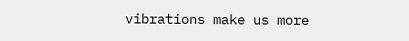vibrations make us more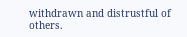withdrawn and distrustful of others.